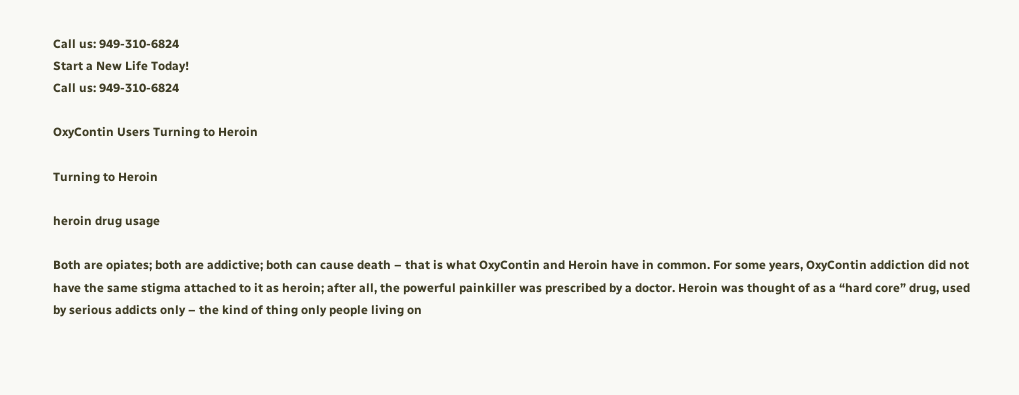Call us: 949-310-6824
Start a New Life Today!
Call us: 949-310-6824

OxyContin Users Turning to Heroin

Turning to Heroin

heroin drug usage

Both are opiates; both are addictive; both can cause death – that is what OxyContin and Heroin have in common. For some years, OxyContin addiction did not have the same stigma attached to it as heroin; after all, the powerful painkiller was prescribed by a doctor. Heroin was thought of as a “hard core” drug, used by serious addicts only – the kind of thing only people living on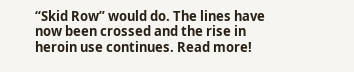“Skid Row” would do. The lines have now been crossed and the rise in heroin use continues. Read more!